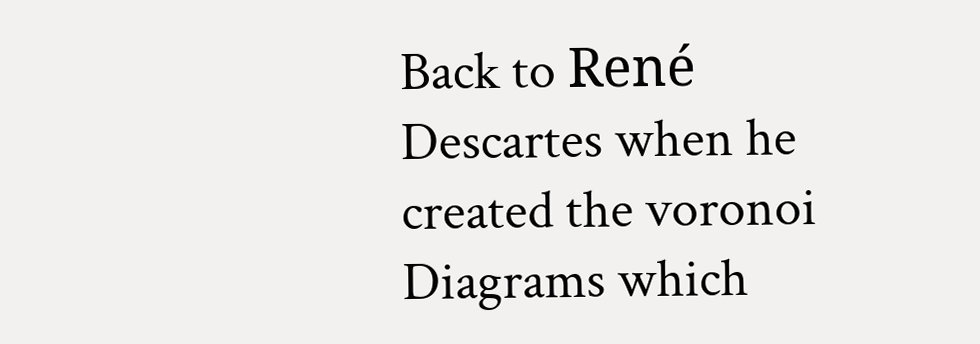Back to René Descartes when he created the voronoi Diagrams which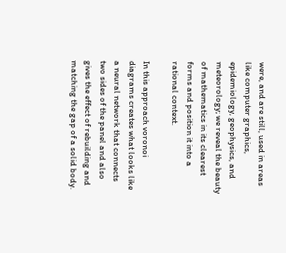were, and are still, used in areas like computer graphics, epidemiology, geophysics, and meteorology; we reveal the beauty of mathematics in its clearest forms and position it into a rational context.

In this approach voronoi diagrams creates what looks like a neural network that connects two sides of the panel and also gives the effect of rebuilding and matching the gap of a solid body.